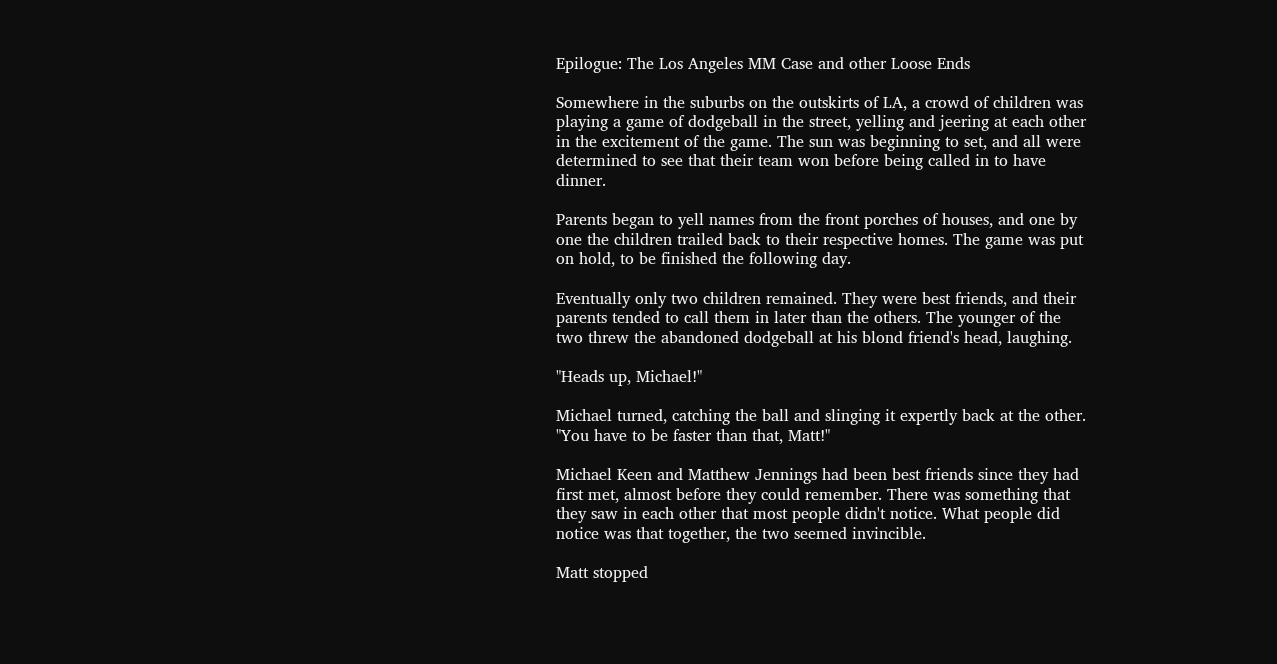Epilogue: The Los Angeles MM Case and other Loose Ends

Somewhere in the suburbs on the outskirts of LA, a crowd of children was playing a game of dodgeball in the street, yelling and jeering at each other in the excitement of the game. The sun was beginning to set, and all were determined to see that their team won before being called in to have dinner.

Parents began to yell names from the front porches of houses, and one by one the children trailed back to their respective homes. The game was put on hold, to be finished the following day.

Eventually only two children remained. They were best friends, and their parents tended to call them in later than the others. The younger of the two threw the abandoned dodgeball at his blond friend's head, laughing.

"Heads up, Michael!"

Michael turned, catching the ball and slinging it expertly back at the other. "You have to be faster than that, Matt!"

Michael Keen and Matthew Jennings had been best friends since they had first met, almost before they could remember. There was something that they saw in each other that most people didn't notice. What people did notice was that together, the two seemed invincible.

Matt stopped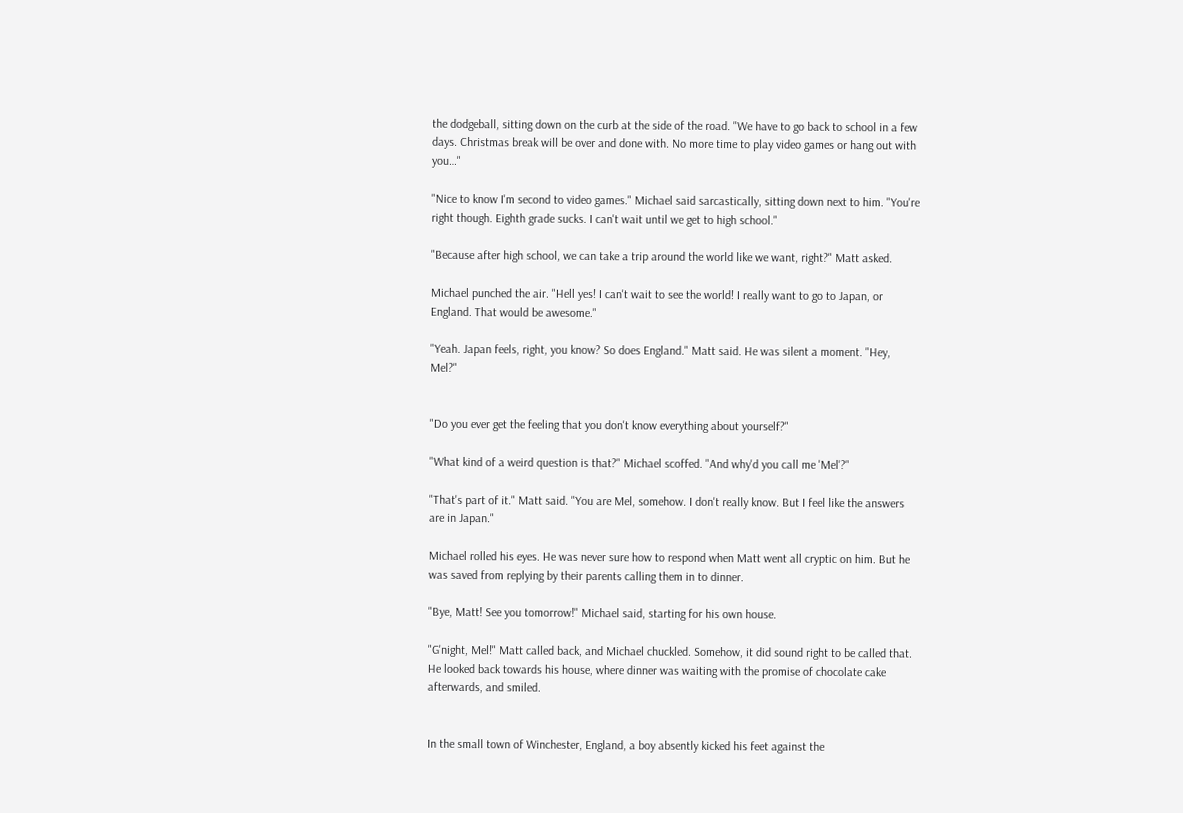the dodgeball, sitting down on the curb at the side of the road. "We have to go back to school in a few days. Christmas break will be over and done with. No more time to play video games or hang out with you…"

"Nice to know I'm second to video games." Michael said sarcastically, sitting down next to him. "You're right though. Eighth grade sucks. I can't wait until we get to high school."

"Because after high school, we can take a trip around the world like we want, right?" Matt asked.

Michael punched the air. "Hell yes! I can't wait to see the world! I really want to go to Japan, or England. That would be awesome."

"Yeah. Japan feels, right, you know? So does England." Matt said. He was silent a moment. "Hey, Mel?"


"Do you ever get the feeling that you don't know everything about yourself?"

"What kind of a weird question is that?" Michael scoffed. "And why'd you call me 'Mel'?"

"That's part of it." Matt said. "You are Mel, somehow. I don't really know. But I feel like the answers are in Japan."

Michael rolled his eyes. He was never sure how to respond when Matt went all cryptic on him. But he was saved from replying by their parents calling them in to dinner.

"Bye, Matt! See you tomorrow!" Michael said, starting for his own house.

"G'night, Mel!" Matt called back, and Michael chuckled. Somehow, it did sound right to be called that. He looked back towards his house, where dinner was waiting with the promise of chocolate cake afterwards, and smiled.


In the small town of Winchester, England, a boy absently kicked his feet against the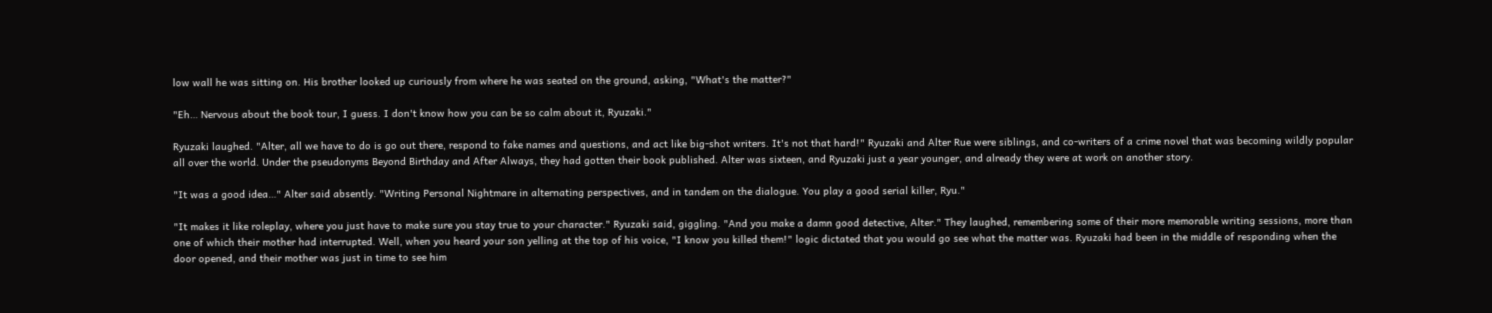low wall he was sitting on. His brother looked up curiously from where he was seated on the ground, asking, "What's the matter?"

"Eh… Nervous about the book tour, I guess. I don't know how you can be so calm about it, Ryuzaki."

Ryuzaki laughed. "Alter, all we have to do is go out there, respond to fake names and questions, and act like big-shot writers. It's not that hard!" Ryuzaki and Alter Rue were siblings, and co-writers of a crime novel that was becoming wildly popular all over the world. Under the pseudonyms Beyond Birthday and After Always, they had gotten their book published. Alter was sixteen, and Ryuzaki just a year younger, and already they were at work on another story.

"It was a good idea…" Alter said absently. "Writing Personal Nightmare in alternating perspectives, and in tandem on the dialogue. You play a good serial killer, Ryu."

"It makes it like roleplay, where you just have to make sure you stay true to your character." Ryuzaki said, giggling. "And you make a damn good detective, Alter." They laughed, remembering some of their more memorable writing sessions, more than one of which their mother had interrupted. Well, when you heard your son yelling at the top of his voice, "I know you killed them!" logic dictated that you would go see what the matter was. Ryuzaki had been in the middle of responding when the door opened, and their mother was just in time to see him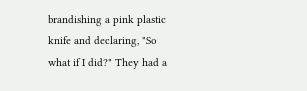brandishing a pink plastic knife and declaring, "So what if I did?" They had a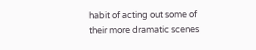habit of acting out some of their more dramatic scenes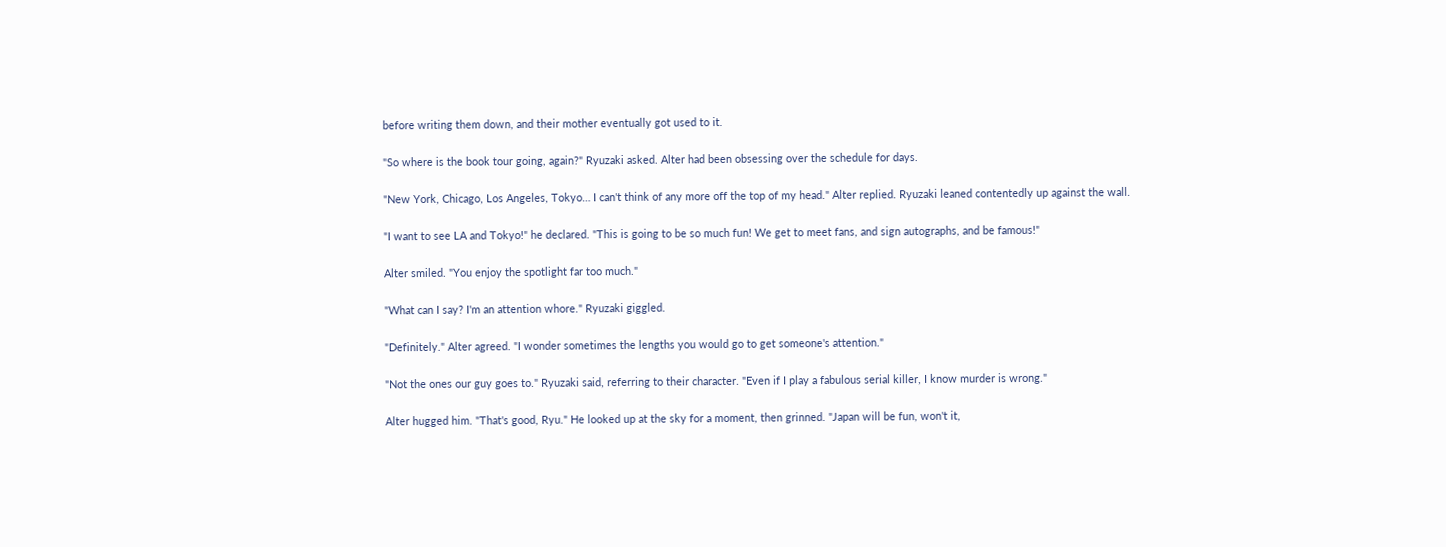before writing them down, and their mother eventually got used to it.

"So where is the book tour going, again?" Ryuzaki asked. Alter had been obsessing over the schedule for days.

"New York, Chicago, Los Angeles, Tokyo… I can't think of any more off the top of my head." Alter replied. Ryuzaki leaned contentedly up against the wall.

"I want to see LA and Tokyo!" he declared. "This is going to be so much fun! We get to meet fans, and sign autographs, and be famous!"

Alter smiled. "You enjoy the spotlight far too much."

"What can I say? I'm an attention whore." Ryuzaki giggled.

"Definitely." Alter agreed. "I wonder sometimes the lengths you would go to get someone's attention."

"Not the ones our guy goes to." Ryuzaki said, referring to their character. "Even if I play a fabulous serial killer, I know murder is wrong."

Alter hugged him. "That's good, Ryu." He looked up at the sky for a moment, then grinned. "Japan will be fun, won't it,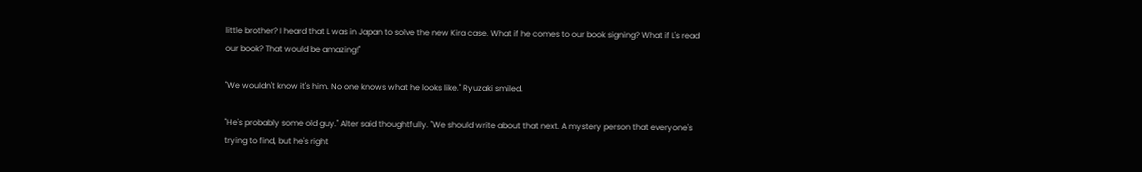little brother? I heard that L was in Japan to solve the new Kira case. What if he comes to our book signing? What if L's read our book? That would be amazing!"

"We wouldn't know it's him. No one knows what he looks like." Ryuzaki smiled.

"He's probably some old guy." Alter said thoughtfully. "We should write about that next. A mystery person that everyone's trying to find, but he's right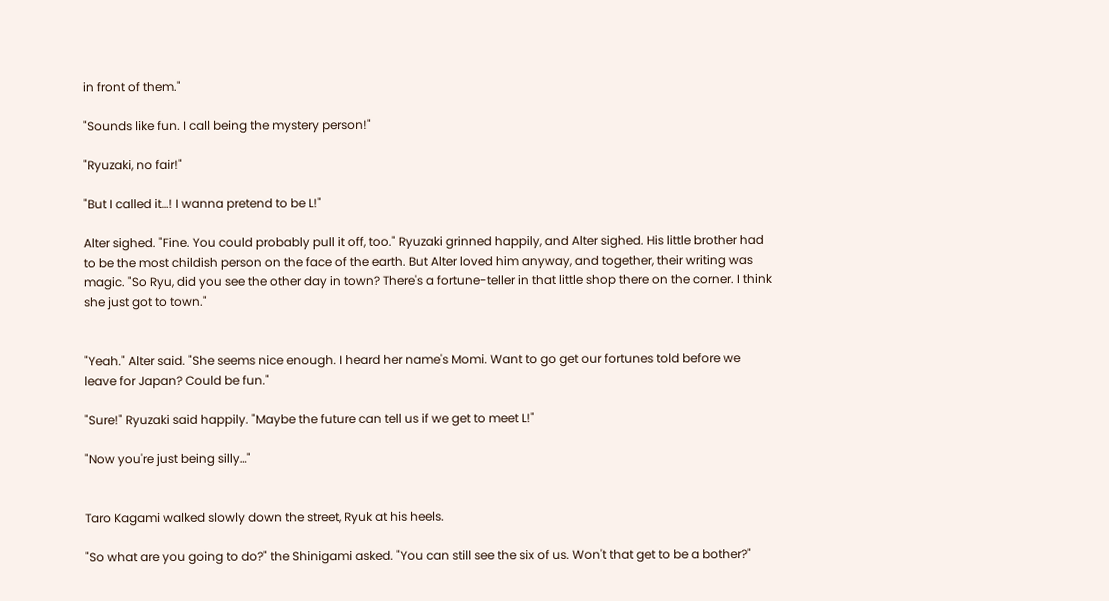in front of them."

"Sounds like fun. I call being the mystery person!"

"Ryuzaki, no fair!"

"But I called it…! I wanna pretend to be L!"

Alter sighed. "Fine. You could probably pull it off, too." Ryuzaki grinned happily, and Alter sighed. His little brother had to be the most childish person on the face of the earth. But Alter loved him anyway, and together, their writing was magic. "So Ryu, did you see the other day in town? There's a fortune-teller in that little shop there on the corner. I think she just got to town."


"Yeah." Alter said. "She seems nice enough. I heard her name's Momi. Want to go get our fortunes told before we leave for Japan? Could be fun."

"Sure!" Ryuzaki said happily. "Maybe the future can tell us if we get to meet L!"

"Now you're just being silly…"


Taro Kagami walked slowly down the street, Ryuk at his heels.

"So what are you going to do?" the Shinigami asked. "You can still see the six of us. Won't that get to be a bother?"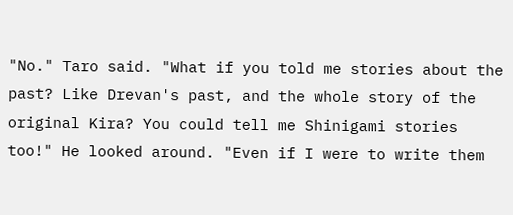"No." Taro said. "What if you told me stories about the past? Like Drevan's past, and the whole story of the original Kira? You could tell me Shinigami stories too!" He looked around. "Even if I were to write them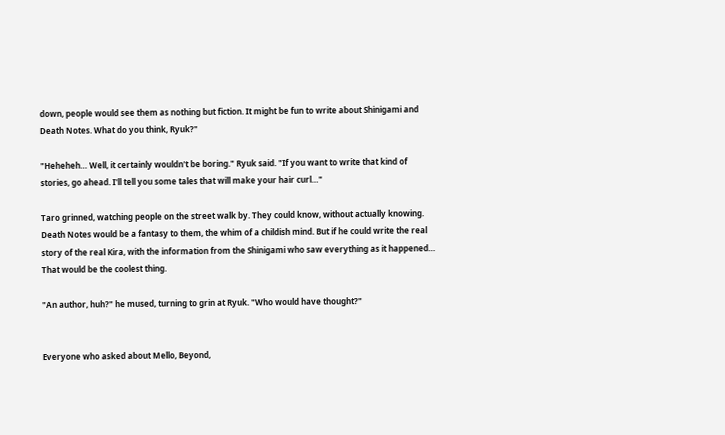down, people would see them as nothing but fiction. It might be fun to write about Shinigami and Death Notes. What do you think, Ryuk?"

"Heheheh… Well, it certainly wouldn't be boring." Ryuk said. "If you want to write that kind of stories, go ahead. I'll tell you some tales that will make your hair curl…"

Taro grinned, watching people on the street walk by. They could know, without actually knowing. Death Notes would be a fantasy to them, the whim of a childish mind. But if he could write the real story of the real Kira, with the information from the Shinigami who saw everything as it happened… That would be the coolest thing.

"An author, huh?" he mused, turning to grin at Ryuk. "Who would have thought?"


Everyone who asked about Mello, Beyond,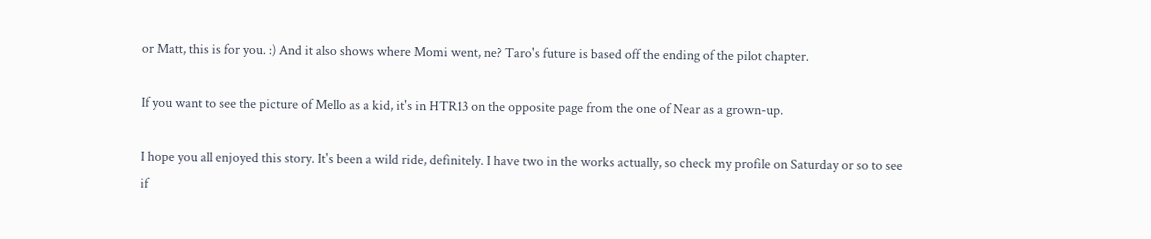or Matt, this is for you. :) And it also shows where Momi went, ne? Taro's future is based off the ending of the pilot chapter.

If you want to see the picture of Mello as a kid, it's in HTR13 on the opposite page from the one of Near as a grown-up.

I hope you all enjoyed this story. It's been a wild ride, definitely. I have two in the works actually, so check my profile on Saturday or so to see if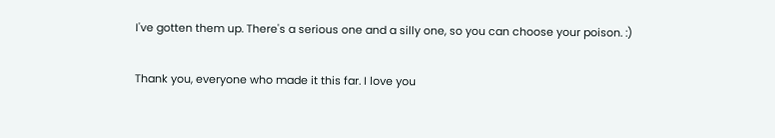I've gotten them up. There's a serious one and a silly one, so you can choose your poison. :)

Thank you, everyone who made it this far. I love you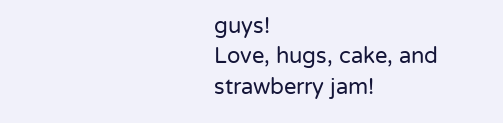guys!
Love, hugs, cake, and strawberry jam!